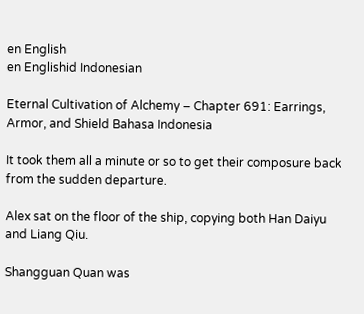en English
en Englishid Indonesian

Eternal Cultivation of Alchemy – Chapter 691: Earrings, Armor, and Shield Bahasa Indonesia

It took them all a minute or so to get their composure back from the sudden departure.

Alex sat on the floor of the ship, copying both Han Daiyu and Liang Qiu.

Shangguan Quan was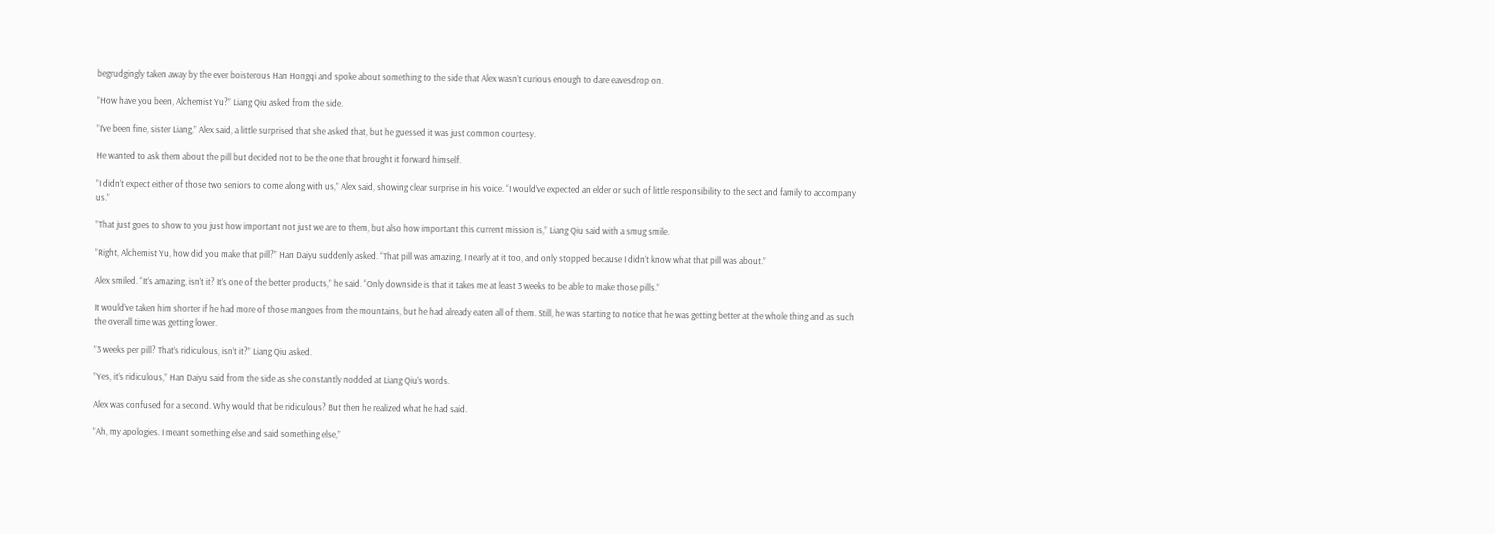begrudgingly taken away by the ever boisterous Han Hongqi and spoke about something to the side that Alex wasn’t curious enough to dare eavesdrop on.

”How have you been, Alchemist Yu?” Liang Qiu asked from the side.

”I’ve been fine, sister Liang,” Alex said, a little surprised that she asked that, but he guessed it was just common courtesy.

He wanted to ask them about the pill but decided not to be the one that brought it forward himself.

”I didn’t expect either of those two seniors to come along with us,” Alex said, showing clear surprise in his voice. “I would’ve expected an elder or such of little responsibility to the sect and family to accompany us.”

”That just goes to show to you just how important not just we are to them, but also how important this current mission is,” Liang Qiu said with a smug smile.

”Right, Alchemist Yu, how did you make that pill?” Han Daiyu suddenly asked. “That pill was amazing, I nearly at it too, and only stopped because I didn’t know what that pill was about.”

Alex smiled. “It’s amazing, isn’t it? It’s one of the better products,” he said. “Only downside is that it takes me at least 3 weeks to be able to make those pills.”

It would’ve taken him shorter if he had more of those mangoes from the mountains, but he had already eaten all of them. Still, he was starting to notice that he was getting better at the whole thing and as such the overall time was getting lower.

”3 weeks per pill? That’s ridiculous, isn’t it?” Liang Qiu asked.

”Yes, it’s ridiculous,” Han Daiyu said from the side as she constantly nodded at Liang Qiu’s words.

Alex was confused for a second. Why would that be ridiculous? But then he realized what he had said.

”Ah, my apologies. I meant something else and said something else,”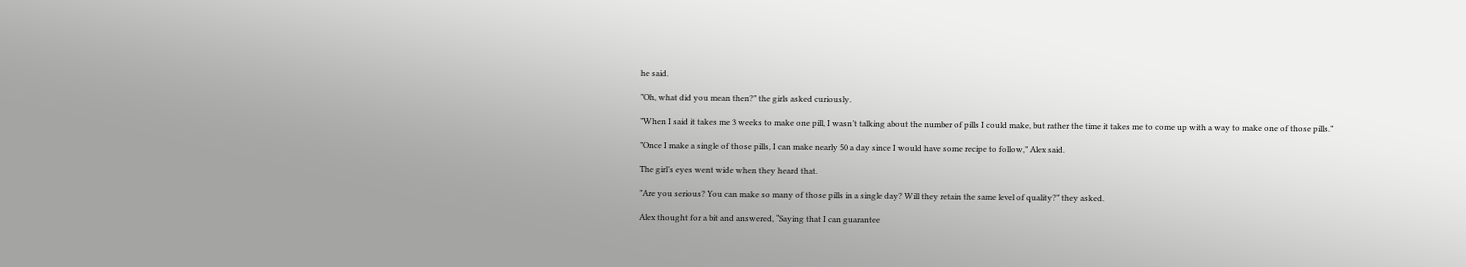he said.

”Oh, what did you mean then?” the girls asked curiously.

”When I said it takes me 3 weeks to make one pill, I wasn’t talking about the number of pills I could make, but rather the time it takes me to come up with a way to make one of those pills.”

”Once I make a single of those pills, I can make nearly 50 a day since I would have some recipe to follow,” Alex said.

The girl’s eyes went wide when they heard that.

”Are you serious? You can make so many of those pills in a single day? Will they retain the same level of quality?” they asked.

Alex thought for a bit and answered, “Saying that I can guarantee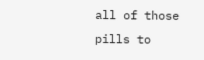all of those pills to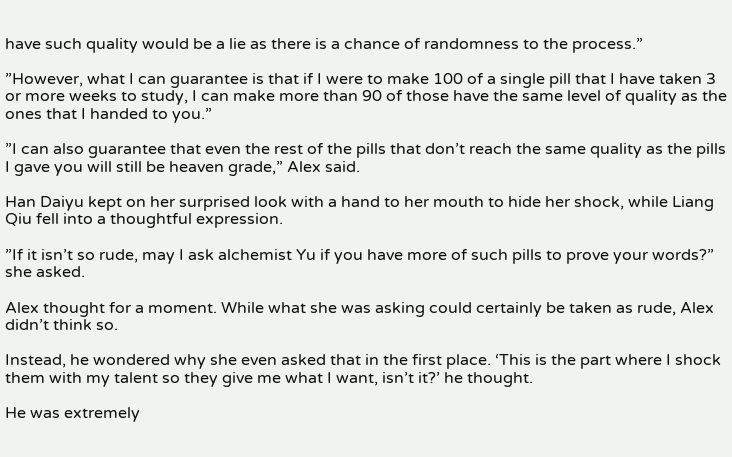have such quality would be a lie as there is a chance of randomness to the process.”

”However, what I can guarantee is that if I were to make 100 of a single pill that I have taken 3 or more weeks to study, I can make more than 90 of those have the same level of quality as the ones that I handed to you.”

”I can also guarantee that even the rest of the pills that don’t reach the same quality as the pills I gave you will still be heaven grade,” Alex said.

Han Daiyu kept on her surprised look with a hand to her mouth to hide her shock, while Liang Qiu fell into a thoughtful expression.

”If it isn’t so rude, may I ask alchemist Yu if you have more of such pills to prove your words?” she asked.

Alex thought for a moment. While what she was asking could certainly be taken as rude, Alex didn’t think so.

Instead, he wondered why she even asked that in the first place. ‘This is the part where I shock them with my talent so they give me what I want, isn’t it?’ he thought.

He was extremely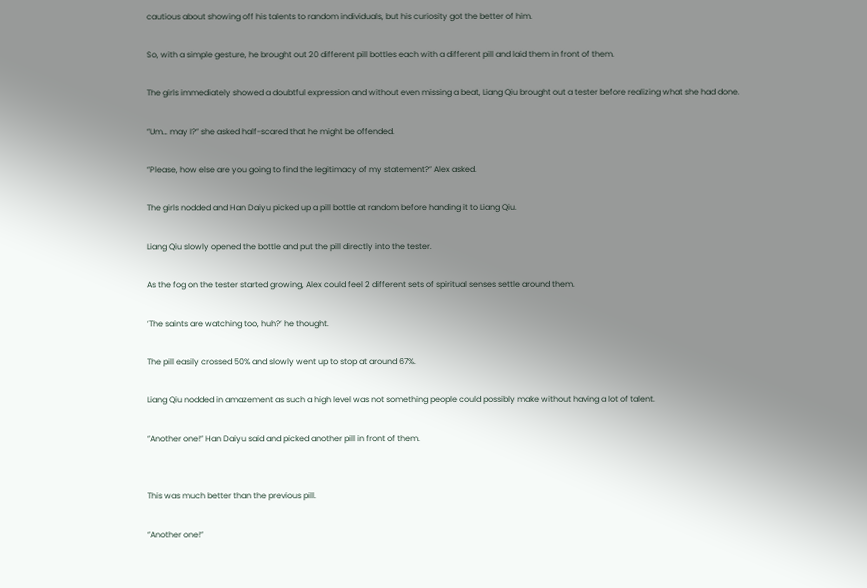cautious about showing off his talents to random individuals, but his curiosity got the better of him.

So, with a simple gesture, he brought out 20 different pill bottles each with a different pill and laid them in front of them.

The girls immediately showed a doubtful expression and without even missing a beat, Liang Qiu brought out a tester before realizing what she had done.

”Um… may I?” she asked half-scared that he might be offended.

”Please, how else are you going to find the legitimacy of my statement?” Alex asked.

The girls nodded and Han Daiyu picked up a pill bottle at random before handing it to Liang Qiu.

Liang Qiu slowly opened the bottle and put the pill directly into the tester.

As the fog on the tester started growing, Alex could feel 2 different sets of spiritual senses settle around them.

’The saints are watching too, huh?’ he thought.

The pill easily crossed 50% and slowly went up to stop at around 67%.

Liang Qiu nodded in amazement as such a high level was not something people could possibly make without having a lot of talent.

”Another one!” Han Daiyu said and picked another pill in front of them.


This was much better than the previous pill.

”Another one!”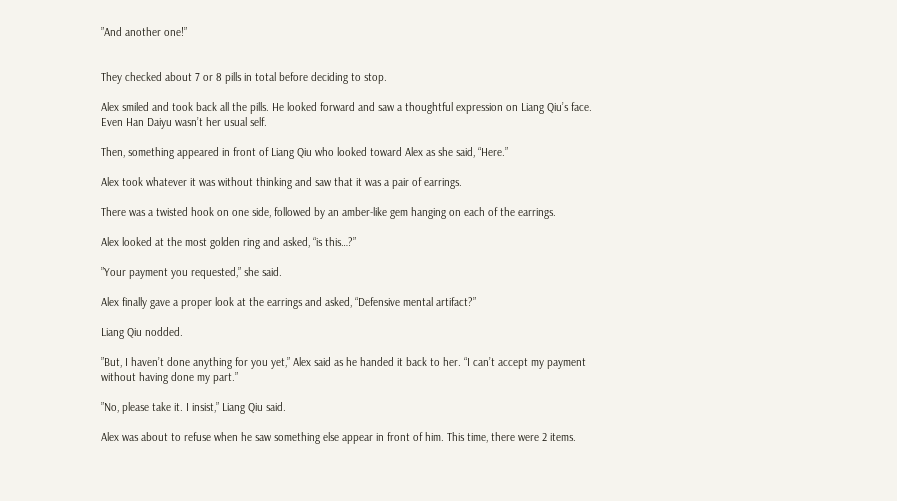”And another one!”


They checked about 7 or 8 pills in total before deciding to stop.

Alex smiled and took back all the pills. He looked forward and saw a thoughtful expression on Liang Qiu’s face. Even Han Daiyu wasn’t her usual self.

Then, something appeared in front of Liang Qiu who looked toward Alex as she said, “Here.”

Alex took whatever it was without thinking and saw that it was a pair of earrings.

There was a twisted hook on one side, followed by an amber-like gem hanging on each of the earrings.

Alex looked at the most golden ring and asked, “is this…?”

”Your payment you requested,” she said.

Alex finally gave a proper look at the earrings and asked, “Defensive mental artifact?”

Liang Qiu nodded.

”But, I haven’t done anything for you yet,” Alex said as he handed it back to her. “I can’t accept my payment without having done my part.”

”No, please take it. I insist,” Liang Qiu said.

Alex was about to refuse when he saw something else appear in front of him. This time, there were 2 items.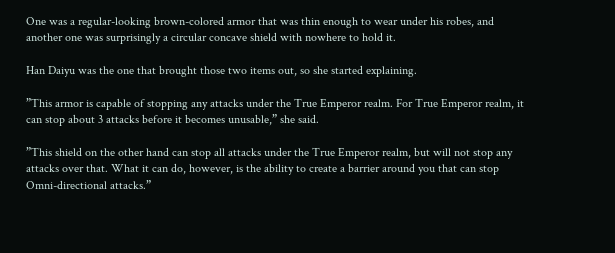One was a regular-looking brown-colored armor that was thin enough to wear under his robes, and another one was surprisingly a circular concave shield with nowhere to hold it.

Han Daiyu was the one that brought those two items out, so she started explaining.

”This armor is capable of stopping any attacks under the True Emperor realm. For True Emperor realm, it can stop about 3 attacks before it becomes unusable,” she said.

”This shield on the other hand can stop all attacks under the True Emperor realm, but will not stop any attacks over that. What it can do, however, is the ability to create a barrier around you that can stop Omni-directional attacks.”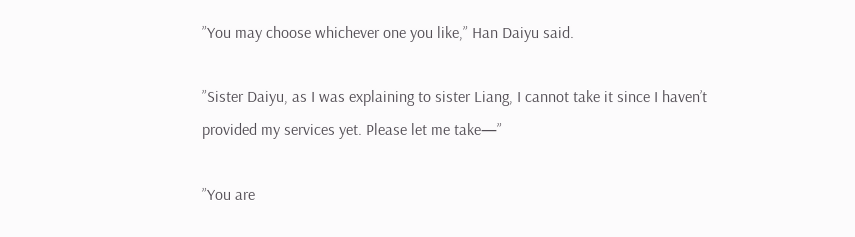”You may choose whichever one you like,” Han Daiyu said.

”Sister Daiyu, as I was explaining to sister Liang, I cannot take it since I haven’t provided my services yet. Please let me take—”

”You are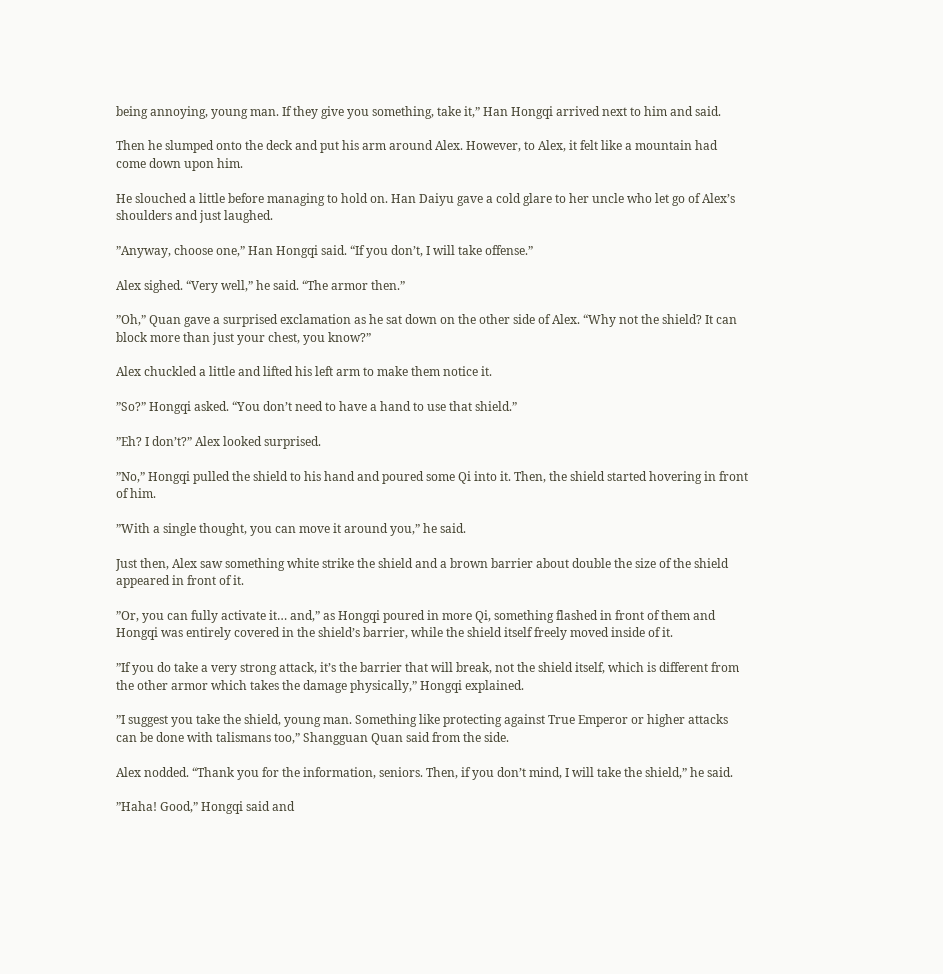being annoying, young man. If they give you something, take it,” Han Hongqi arrived next to him and said.

Then he slumped onto the deck and put his arm around Alex. However, to Alex, it felt like a mountain had come down upon him.

He slouched a little before managing to hold on. Han Daiyu gave a cold glare to her uncle who let go of Alex’s shoulders and just laughed.

”Anyway, choose one,” Han Hongqi said. “If you don’t, I will take offense.”

Alex sighed. “Very well,” he said. “The armor then.”

”Oh,” Quan gave a surprised exclamation as he sat down on the other side of Alex. “Why not the shield? It can block more than just your chest, you know?”

Alex chuckled a little and lifted his left arm to make them notice it.

”So?” Hongqi asked. “You don’t need to have a hand to use that shield.”

”Eh? I don’t?” Alex looked surprised.

”No,” Hongqi pulled the shield to his hand and poured some Qi into it. Then, the shield started hovering in front of him.

”With a single thought, you can move it around you,” he said.

Just then, Alex saw something white strike the shield and a brown barrier about double the size of the shield appeared in front of it.

”Or, you can fully activate it… and,” as Hongqi poured in more Qi, something flashed in front of them and Hongqi was entirely covered in the shield’s barrier, while the shield itself freely moved inside of it.

”If you do take a very strong attack, it’s the barrier that will break, not the shield itself, which is different from the other armor which takes the damage physically,” Hongqi explained.

”I suggest you take the shield, young man. Something like protecting against True Emperor or higher attacks can be done with talismans too,” Shangguan Quan said from the side.

Alex nodded. “Thank you for the information, seniors. Then, if you don’t mind, I will take the shield,” he said.

”Haha! Good,” Hongqi said and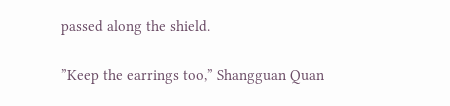passed along the shield.

”Keep the earrings too,” Shangguan Quan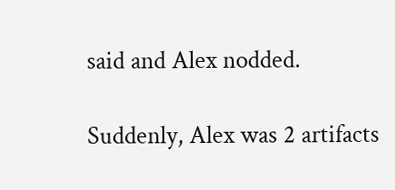said and Alex nodded.

Suddenly, Alex was 2 artifacts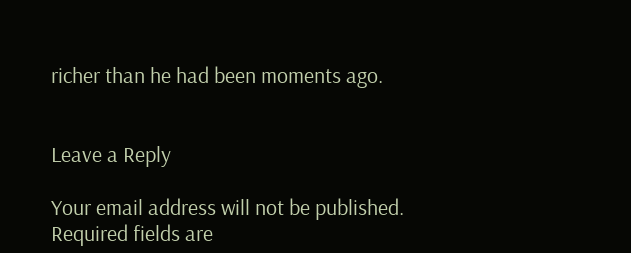richer than he had been moments ago.


Leave a Reply

Your email address will not be published. Required fields are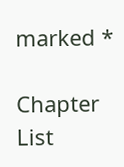marked *

Chapter List